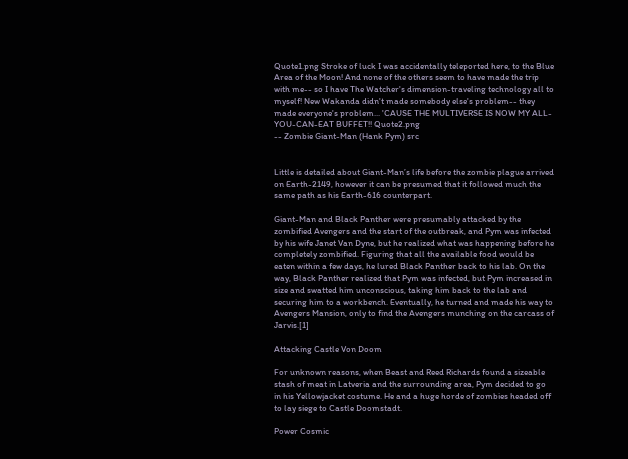Quote1.png Stroke of luck I was accidentally teleported here, to the Blue Area of the Moon! And none of the others seem to have made the trip with me-- so I have The Watcher's dimension-traveling technology all to myself! New Wakanda didn't made somebody else's problem-- they made everyone's problem... 'CAUSE THE MULTIVERSE IS NOW MY ALL-YOU-CAN-EAT BUFFET!! Quote2.png
-- Zombie Giant-Man (Hank Pym) src


Little is detailed about Giant-Man’s life before the zombie plague arrived on Earth-2149, however it can be presumed that it followed much the same path as his Earth-616 counterpart.

Giant-Man and Black Panther were presumably attacked by the zombified Avengers and the start of the outbreak, and Pym was infected by his wife Janet Van Dyne, but he realized what was happening before he completely zombified. Figuring that all the available food would be eaten within a few days, he lured Black Panther back to his lab. On the way, Black Panther realized that Pym was infected, but Pym increased in size and swatted him unconscious, taking him back to the lab and securing him to a workbench. Eventually, he turned and made his way to Avengers Mansion, only to find the Avengers munching on the carcass of Jarvis.[1]

Attacking Castle Von Doom

For unknown reasons, when Beast and Reed Richards found a sizeable stash of meat in Latveria and the surrounding area, Pym decided to go in his Yellowjacket costume. He and a huge horde of zombies headed off to lay siege to Castle Doomstadt.

Power Cosmic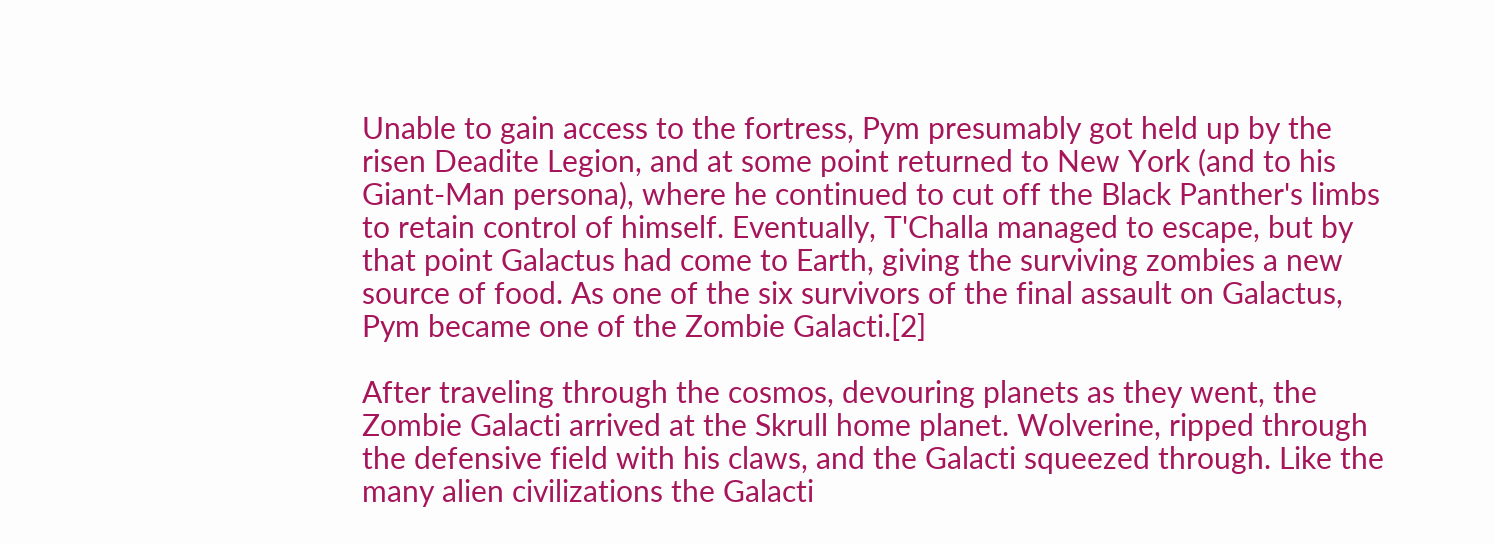Unable to gain access to the fortress, Pym presumably got held up by the risen Deadite Legion, and at some point returned to New York (and to his Giant-Man persona), where he continued to cut off the Black Panther's limbs to retain control of himself. Eventually, T'Challa managed to escape, but by that point Galactus had come to Earth, giving the surviving zombies a new source of food. As one of the six survivors of the final assault on Galactus, Pym became one of the Zombie Galacti.[2]

After traveling through the cosmos, devouring planets as they went, the Zombie Galacti arrived at the Skrull home planet. Wolverine, ripped through the defensive field with his claws, and the Galacti squeezed through. Like the many alien civilizations the Galacti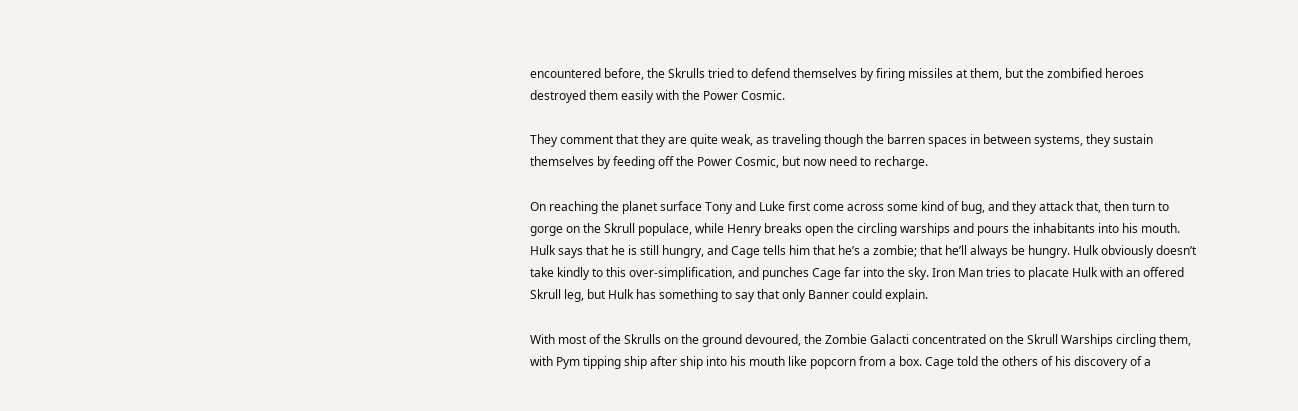encountered before, the Skrulls tried to defend themselves by firing missiles at them, but the zombified heroes destroyed them easily with the Power Cosmic.

They comment that they are quite weak, as traveling though the barren spaces in between systems, they sustain themselves by feeding off the Power Cosmic, but now need to recharge.

On reaching the planet surface Tony and Luke first come across some kind of bug, and they attack that, then turn to gorge on the Skrull populace, while Henry breaks open the circling warships and pours the inhabitants into his mouth. Hulk says that he is still hungry, and Cage tells him that he’s a zombie; that he’ll always be hungry. Hulk obviously doesn’t take kindly to this over-simplification, and punches Cage far into the sky. Iron Man tries to placate Hulk with an offered Skrull leg, but Hulk has something to say that only Banner could explain.

With most of the Skrulls on the ground devoured, the Zombie Galacti concentrated on the Skrull Warships circling them, with Pym tipping ship after ship into his mouth like popcorn from a box. Cage told the others of his discovery of a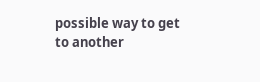possible way to get to another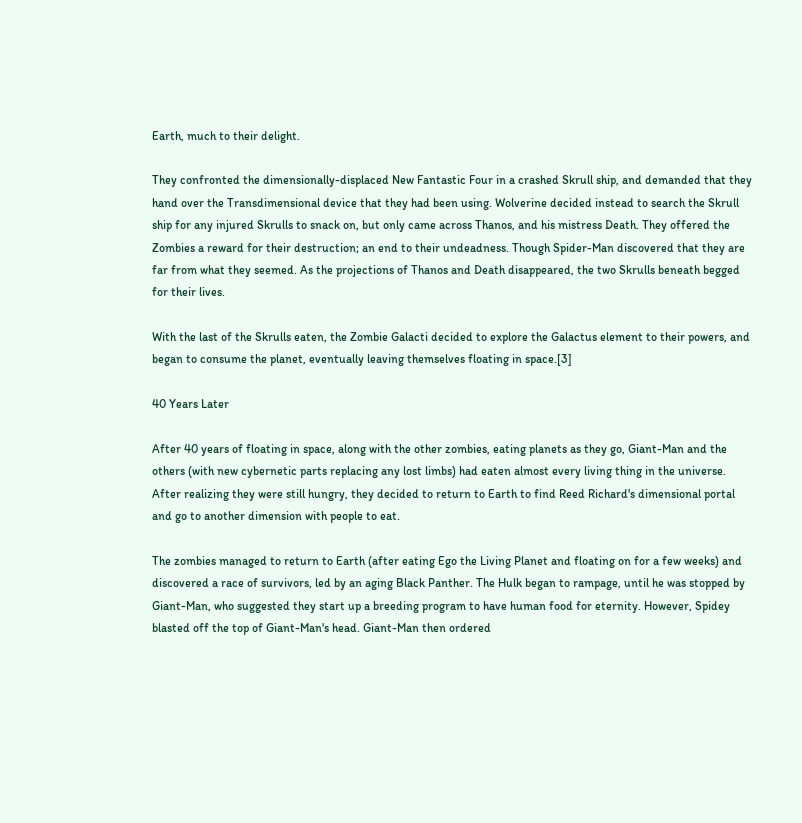Earth, much to their delight.

They confronted the dimensionally-displaced New Fantastic Four in a crashed Skrull ship, and demanded that they hand over the Transdimensional device that they had been using. Wolverine decided instead to search the Skrull ship for any injured Skrulls to snack on, but only came across Thanos, and his mistress Death. They offered the Zombies a reward for their destruction; an end to their undeadness. Though Spider-Man discovered that they are far from what they seemed. As the projections of Thanos and Death disappeared, the two Skrulls beneath begged for their lives.

With the last of the Skrulls eaten, the Zombie Galacti decided to explore the Galactus element to their powers, and began to consume the planet, eventually leaving themselves floating in space.[3]

40 Years Later

After 40 years of floating in space, along with the other zombies, eating planets as they go, Giant-Man and the others (with new cybernetic parts replacing any lost limbs) had eaten almost every living thing in the universe. After realizing they were still hungry, they decided to return to Earth to find Reed Richard's dimensional portal and go to another dimension with people to eat.

The zombies managed to return to Earth (after eating Ego the Living Planet and floating on for a few weeks) and discovered a race of survivors, led by an aging Black Panther. The Hulk began to rampage, until he was stopped by Giant-Man, who suggested they start up a breeding program to have human food for eternity. However, Spidey blasted off the top of Giant-Man's head. Giant-Man then ordered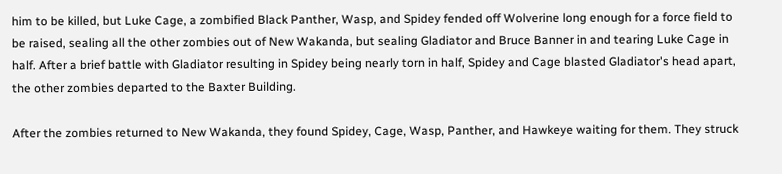him to be killed, but Luke Cage, a zombified Black Panther, Wasp, and Spidey fended off Wolverine long enough for a force field to be raised, sealing all the other zombies out of New Wakanda, but sealing Gladiator and Bruce Banner in and tearing Luke Cage in half. After a brief battle with Gladiator resulting in Spidey being nearly torn in half, Spidey and Cage blasted Gladiator's head apart, the other zombies departed to the Baxter Building.

After the zombies returned to New Wakanda, they found Spidey, Cage, Wasp, Panther, and Hawkeye waiting for them. They struck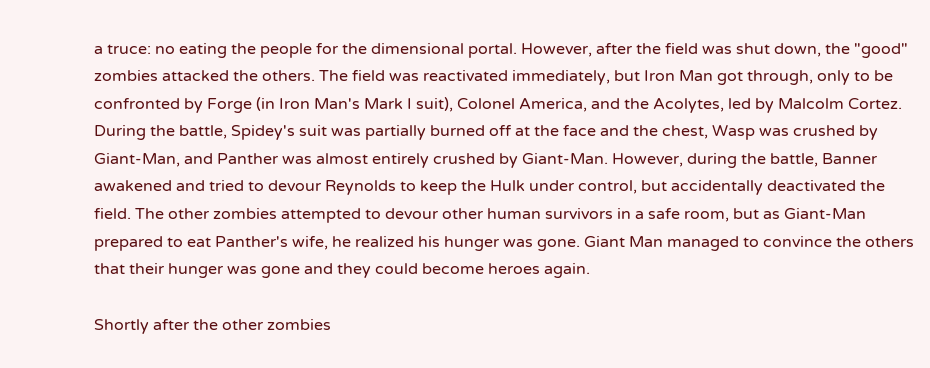a truce: no eating the people for the dimensional portal. However, after the field was shut down, the "good" zombies attacked the others. The field was reactivated immediately, but Iron Man got through, only to be confronted by Forge (in Iron Man's Mark I suit), Colonel America, and the Acolytes, led by Malcolm Cortez. During the battle, Spidey's suit was partially burned off at the face and the chest, Wasp was crushed by Giant-Man, and Panther was almost entirely crushed by Giant-Man. However, during the battle, Banner awakened and tried to devour Reynolds to keep the Hulk under control, but accidentally deactivated the field. The other zombies attempted to devour other human survivors in a safe room, but as Giant-Man prepared to eat Panther's wife, he realized his hunger was gone. Giant Man managed to convince the others that their hunger was gone and they could become heroes again.

Shortly after the other zombies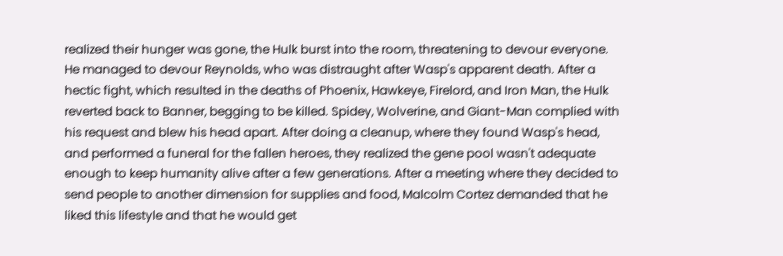realized their hunger was gone, the Hulk burst into the room, threatening to devour everyone. He managed to devour Reynolds, who was distraught after Wasp's apparent death. After a hectic fight, which resulted in the deaths of Phoenix, Hawkeye, Firelord, and Iron Man, the Hulk reverted back to Banner, begging to be killed. Spidey, Wolverine, and Giant-Man complied with his request and blew his head apart. After doing a cleanup, where they found Wasp's head, and performed a funeral for the fallen heroes, they realized the gene pool wasn't adequate enough to keep humanity alive after a few generations. After a meeting where they decided to send people to another dimension for supplies and food, Malcolm Cortez demanded that he liked this lifestyle and that he would get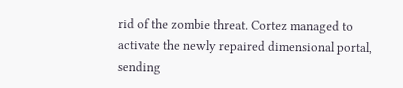rid of the zombie threat. Cortez managed to activate the newly repaired dimensional portal, sending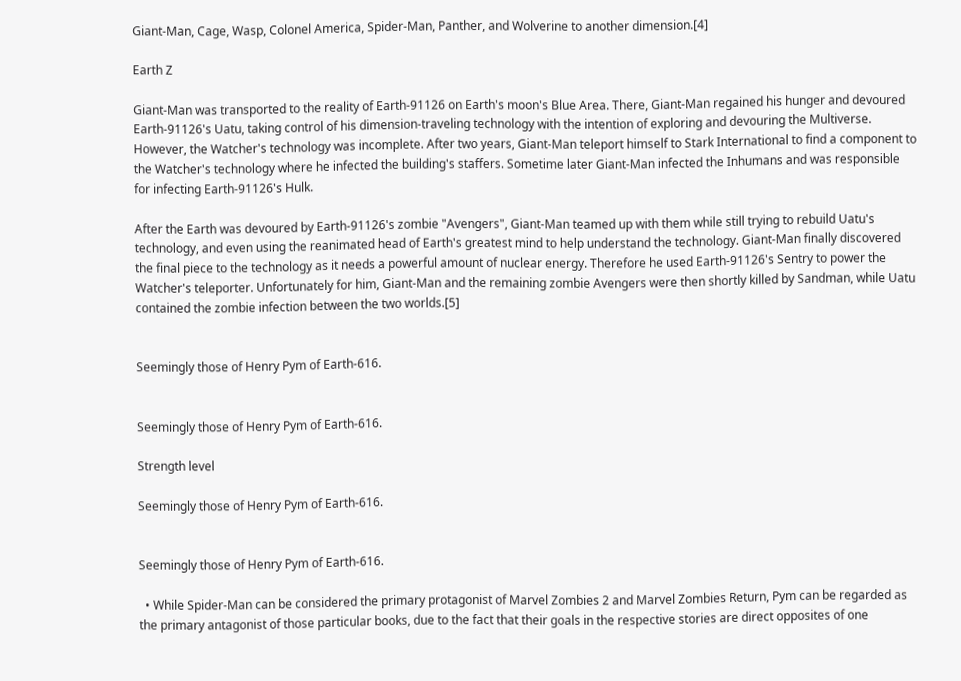Giant-Man, Cage, Wasp, Colonel America, Spider-Man, Panther, and Wolverine to another dimension.[4]

Earth Z

Giant-Man was transported to the reality of Earth-91126 on Earth's moon's Blue Area. There, Giant-Man regained his hunger and devoured Earth-91126's Uatu, taking control of his dimension-traveling technology with the intention of exploring and devouring the Multiverse. However, the Watcher's technology was incomplete. After two years, Giant-Man teleport himself to Stark International to find a component to the Watcher's technology where he infected the building's staffers. Sometime later Giant-Man infected the Inhumans and was responsible for infecting Earth-91126's Hulk.

After the Earth was devoured by Earth-91126's zombie "Avengers", Giant-Man teamed up with them while still trying to rebuild Uatu's technology, and even using the reanimated head of Earth's greatest mind to help understand the technology. Giant-Man finally discovered the final piece to the technology as it needs a powerful amount of nuclear energy. Therefore he used Earth-91126's Sentry to power the Watcher's teleporter. Unfortunately for him, Giant-Man and the remaining zombie Avengers were then shortly killed by Sandman, while Uatu contained the zombie infection between the two worlds.[5]


Seemingly those of Henry Pym of Earth-616.


Seemingly those of Henry Pym of Earth-616.

Strength level

Seemingly those of Henry Pym of Earth-616.


Seemingly those of Henry Pym of Earth-616.

  • While Spider-Man can be considered the primary protagonist of Marvel Zombies 2 and Marvel Zombies Return, Pym can be regarded as the primary antagonist of those particular books, due to the fact that their goals in the respective stories are direct opposites of one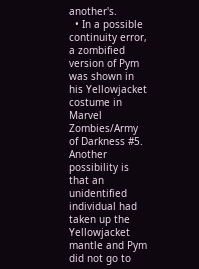another's.
  • In a possible continuity error, a zombified version of Pym was shown in his Yellowjacket costume in Marvel Zombies/Army of Darkness #5. Another possibility is that an unidentified individual had taken up the Yellowjacket mantle and Pym did not go to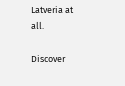Latveria at all.

Discover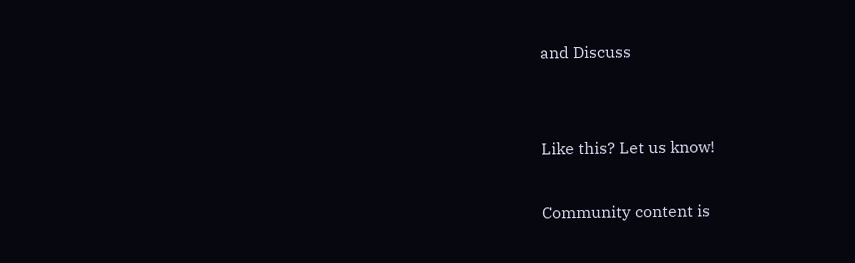and Discuss


Like this? Let us know!

Community content is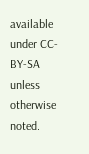available under CC-BY-SA unless otherwise noted.